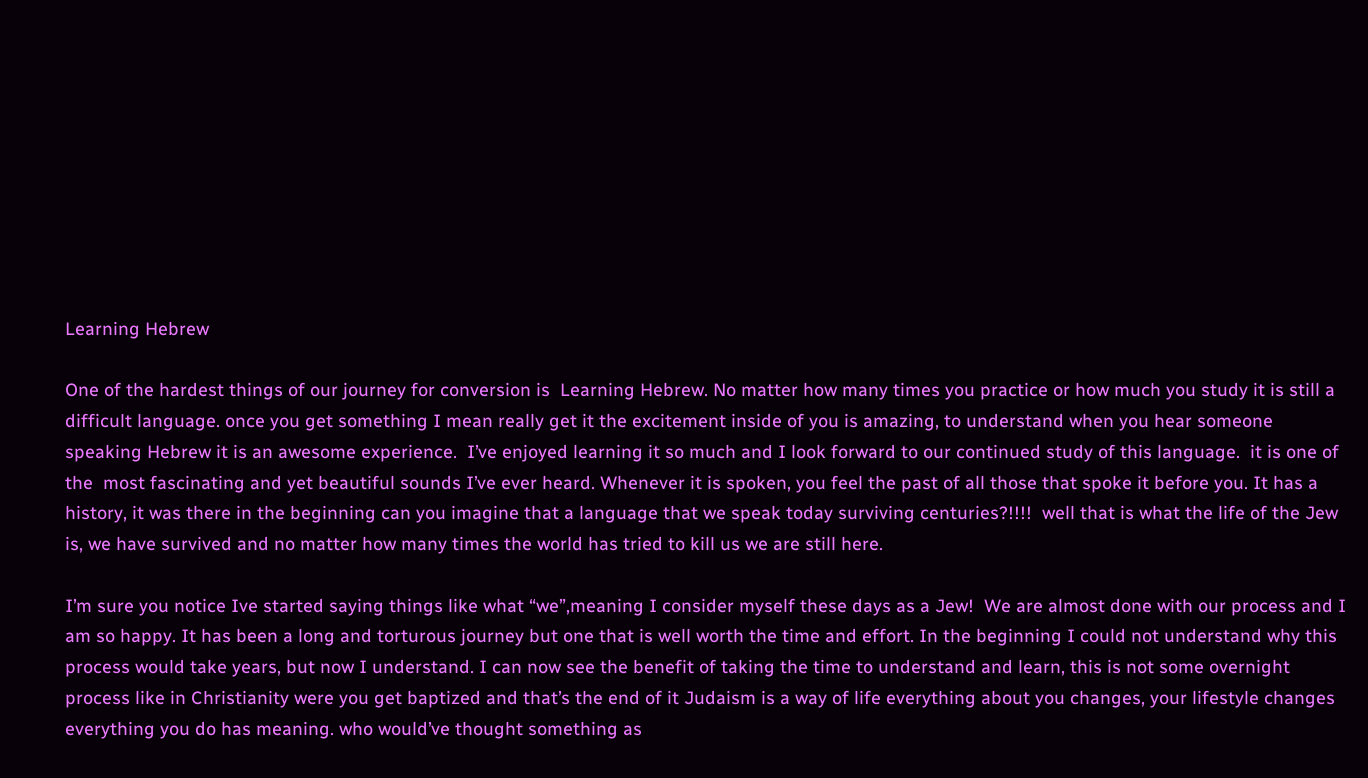Learning Hebrew

One of the hardest things of our journey for conversion is  Learning Hebrew. No matter how many times you practice or how much you study it is still a difficult language. once you get something I mean really get it the excitement inside of you is amazing, to understand when you hear someone speaking Hebrew it is an awesome experience.  I’ve enjoyed learning it so much and I look forward to our continued study of this language.  it is one of the  most fascinating and yet beautiful sounds I’ve ever heard. Whenever it is spoken, you feel the past of all those that spoke it before you. It has a history, it was there in the beginning can you imagine that a language that we speak today surviving centuries?!!!!  well that is what the life of the Jew is, we have survived and no matter how many times the world has tried to kill us we are still here.

I’m sure you notice Ive started saying things like what “we”,meaning I consider myself these days as a Jew!  We are almost done with our process and I am so happy. It has been a long and torturous journey but one that is well worth the time and effort. In the beginning I could not understand why this process would take years, but now I understand. I can now see the benefit of taking the time to understand and learn, this is not some overnight process like in Christianity were you get baptized and that’s the end of it Judaism is a way of life everything about you changes, your lifestyle changes everything you do has meaning. who would’ve thought something as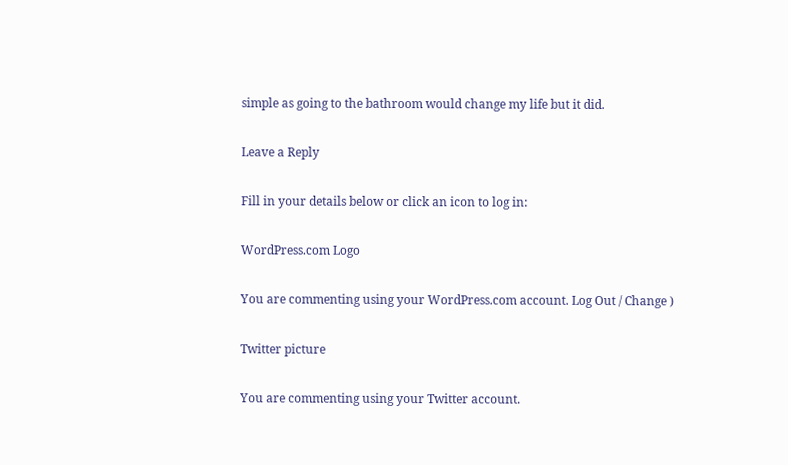simple as going to the bathroom would change my life but it did.

Leave a Reply

Fill in your details below or click an icon to log in:

WordPress.com Logo

You are commenting using your WordPress.com account. Log Out / Change )

Twitter picture

You are commenting using your Twitter account.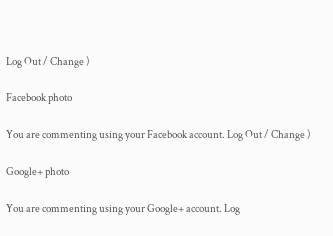Log Out / Change )

Facebook photo

You are commenting using your Facebook account. Log Out / Change )

Google+ photo

You are commenting using your Google+ account. Log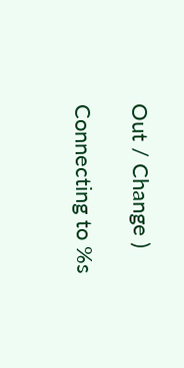Out / Change )

Connecting to %s